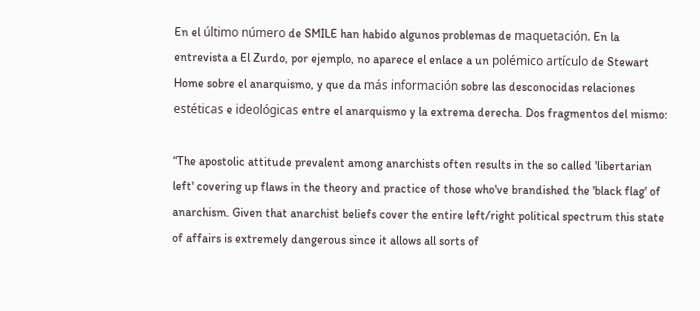En el último número de SMILE han habido algunos problemas de maquetación. En la entrevista a El Zurdo, por ejemplo, no aparece el enlace a un polémico artículo de Stewart Home sobre el anarquismo, y que da más información sobre las desconocidas relaciones estéticas e ideológicas entre el anarquismo y la extrema derecha. Dos fragmentos del mismo:

“The apostolic attitude prevalent among anarchists often results in the so called 'libertarian left' covering up flaws in the theory and practice of those who've brandished the 'black flag' of anarchism. Given that anarchist beliefs cover the entire left/right political spectrum this state of affairs is extremely dangerous since it allows all sorts of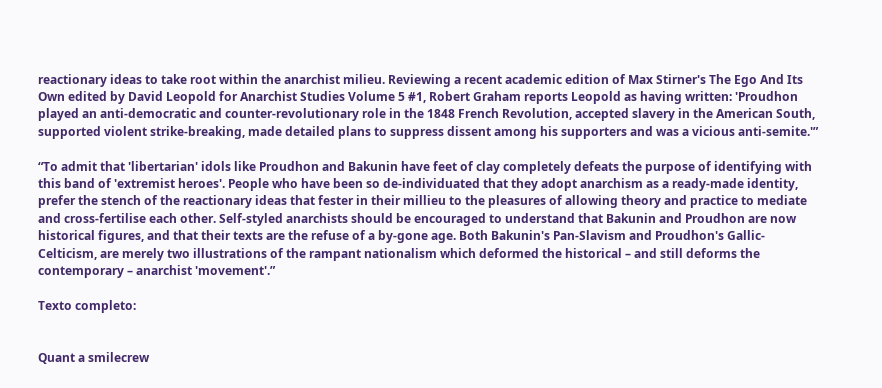reactionary ideas to take root within the anarchist milieu. Reviewing a recent academic edition of Max Stirner's The Ego And Its Own edited by David Leopold for Anarchist Studies Volume 5 #1, Robert Graham reports Leopold as having written: 'Proudhon played an anti-democratic and counter-revolutionary role in the 1848 French Revolution, accepted slavery in the American South, supported violent strike-breaking, made detailed plans to suppress dissent among his supporters and was a vicious anti-semite.'”

“To admit that 'libertarian' idols like Proudhon and Bakunin have feet of clay completely defeats the purpose of identifying with this band of 'extremist heroes'. People who have been so de-individuated that they adopt anarchism as a ready-made identity, prefer the stench of the reactionary ideas that fester in their millieu to the pleasures of allowing theory and practice to mediate and cross-fertilise each other. Self-styled anarchists should be encouraged to understand that Bakunin and Proudhon are now historical figures, and that their texts are the refuse of a by-gone age. Both Bakunin's Pan-Slavism and Proudhon's Gallic-Celticism, are merely two illustrations of the rampant nationalism which deformed the historical – and still deforms the contemporary – anarchist 'movement'.”

Texto completo:


Quant a smilecrew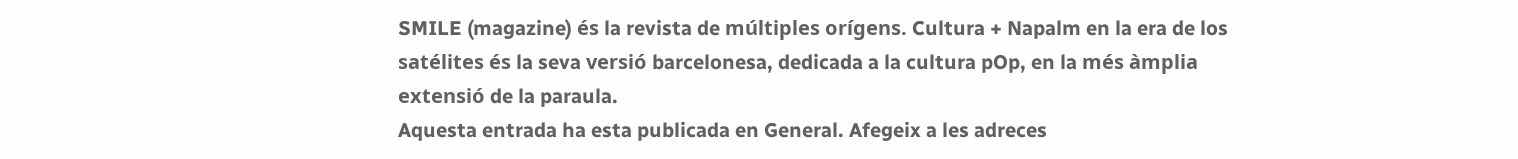SMILE (magazine) és la revista de múltiples orígens. Cultura + Napalm en la era de los satélites és la seva versió barcelonesa, dedicada a la cultura pOp, en la més àmplia extensió de la paraula.
Aquesta entrada ha esta publicada en General. Afegeix a les adreces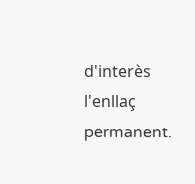d'interès l'enllaç permanent.